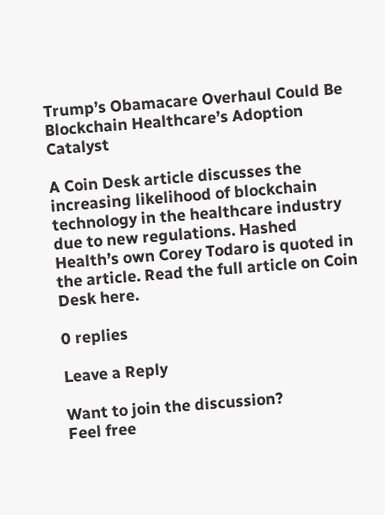Trump’s Obamacare Overhaul Could Be Blockchain Healthcare’s Adoption Catalyst

A Coin Desk article discusses the increasing likelihood of blockchain technology in the healthcare industry due to new regulations. Hashed Health’s own Corey Todaro is quoted in the article. Read the full article on Coin Desk here.

0 replies

Leave a Reply

Want to join the discussion?
Feel free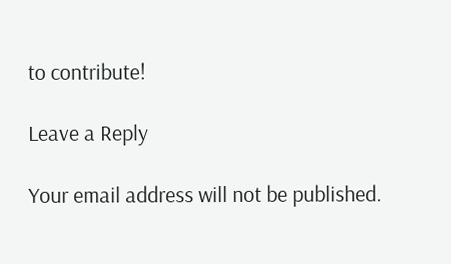to contribute!

Leave a Reply

Your email address will not be published.